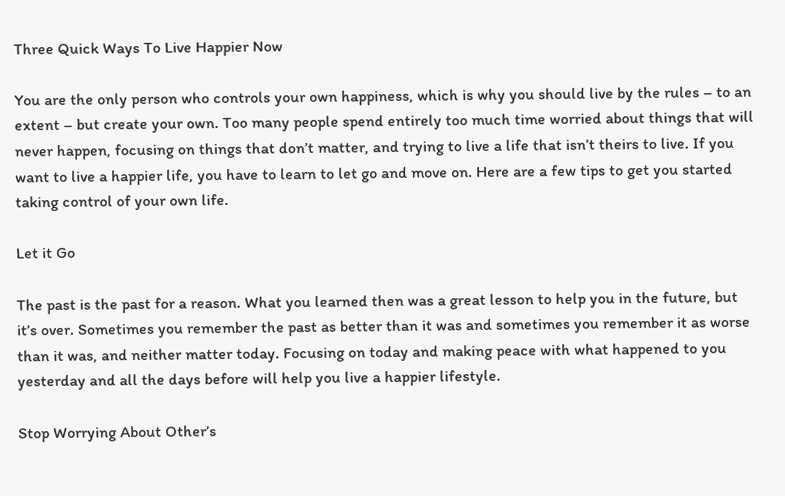Three Quick Ways To Live Happier Now

You are the only person who controls your own happiness, which is why you should live by the rules – to an extent – but create your own. Too many people spend entirely too much time worried about things that will never happen, focusing on things that don’t matter, and trying to live a life that isn’t theirs to live. If you want to live a happier life, you have to learn to let go and move on. Here are a few tips to get you started taking control of your own life.

Let it Go

The past is the past for a reason. What you learned then was a great lesson to help you in the future, but it’s over. Sometimes you remember the past as better than it was and sometimes you remember it as worse than it was, and neither matter today. Focusing on today and making peace with what happened to you yesterday and all the days before will help you live a happier lifestyle.

Stop Worrying About Other’s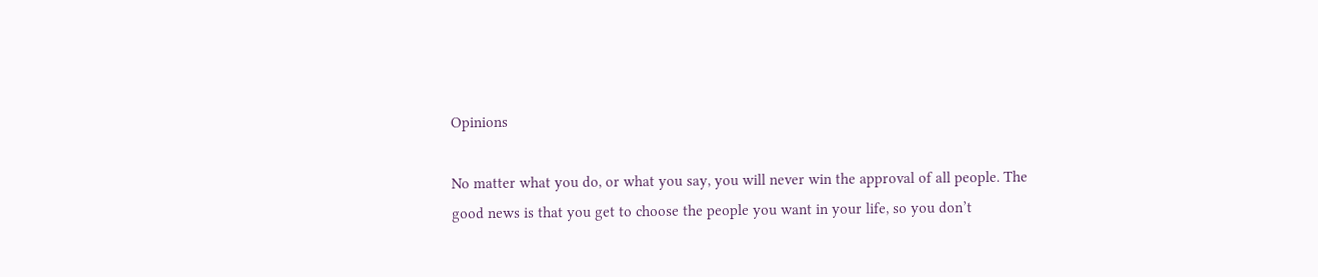Opinions

No matter what you do, or what you say, you will never win the approval of all people. The good news is that you get to choose the people you want in your life, so you don’t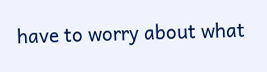have to worry about what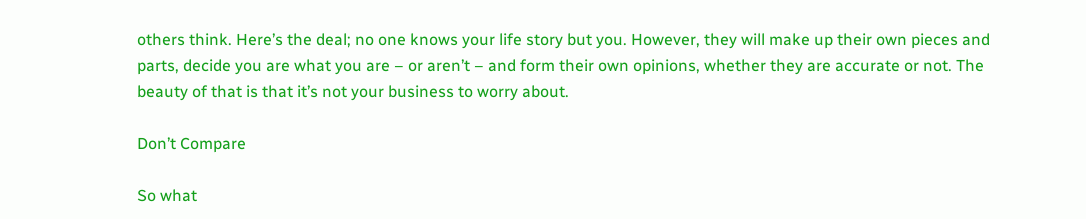others think. Here’s the deal; no one knows your life story but you. However, they will make up their own pieces and parts, decide you are what you are – or aren’t – and form their own opinions, whether they are accurate or not. The beauty of that is that it’s not your business to worry about.

Don’t Compare

So what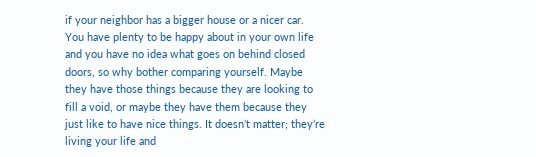if your neighbor has a bigger house or a nicer car. You have plenty to be happy about in your own life and you have no idea what goes on behind closed doors, so why bother comparing yourself. Maybe they have those things because they are looking to fill a void, or maybe they have them because they just like to have nice things. It doesn’t matter; they’re living your life and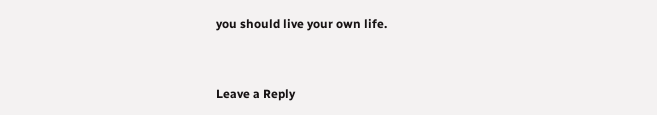you should live your own life.


Leave a Reply